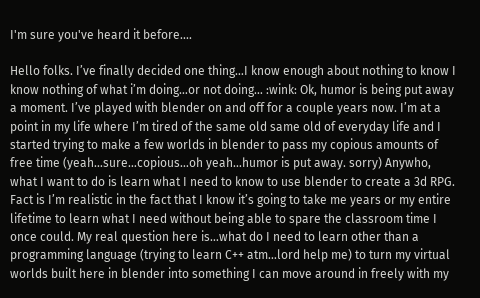I'm sure you've heard it before....

Hello folks. I’ve finally decided one thing…I know enough about nothing to know I know nothing of what i’m doing…or not doing… :wink: Ok, humor is being put away a moment. I’ve played with blender on and off for a couple years now. I’m at a point in my life where I’m tired of the same old same old of everyday life and I started trying to make a few worlds in blender to pass my copious amounts of free time (yeah…sure…copious…oh yeah…humor is put away. sorry) Anywho, what I want to do is learn what I need to know to use blender to create a 3d RPG. Fact is I’m realistic in the fact that I know it’s going to take me years or my entire lifetime to learn what I need without being able to spare the classroom time I once could. My real question here is…what do I need to learn other than a programming language (trying to learn C++ atm…lord help me) to turn my virtual worlds built here in blender into something I can move around in freely with my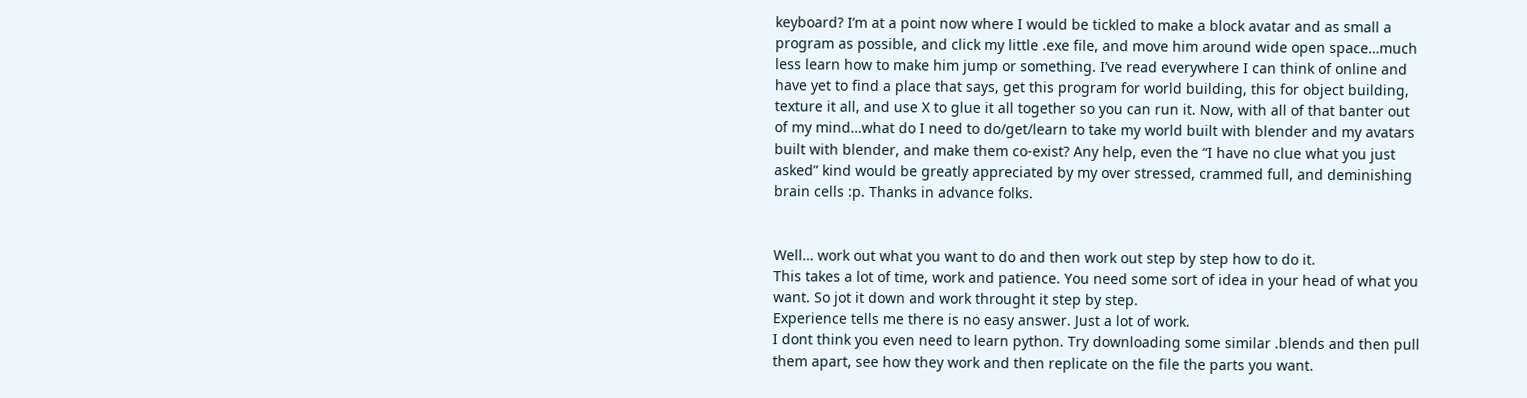keyboard? I’m at a point now where I would be tickled to make a block avatar and as small a program as possible, and click my little .exe file, and move him around wide open space…much less learn how to make him jump or something. I’ve read everywhere I can think of online and have yet to find a place that says, get this program for world building, this for object building, texture it all, and use X to glue it all together so you can run it. Now, with all of that banter out of my mind…what do I need to do/get/learn to take my world built with blender and my avatars built with blender, and make them co-exist? Any help, even the “I have no clue what you just asked” kind would be greatly appreciated by my over stressed, crammed full, and deminishing brain cells :p. Thanks in advance folks.


Well… work out what you want to do and then work out step by step how to do it.
This takes a lot of time, work and patience. You need some sort of idea in your head of what you want. So jot it down and work throught it step by step.
Experience tells me there is no easy answer. Just a lot of work.
I dont think you even need to learn python. Try downloading some similar .blends and then pull them apart, see how they work and then replicate on the file the parts you want.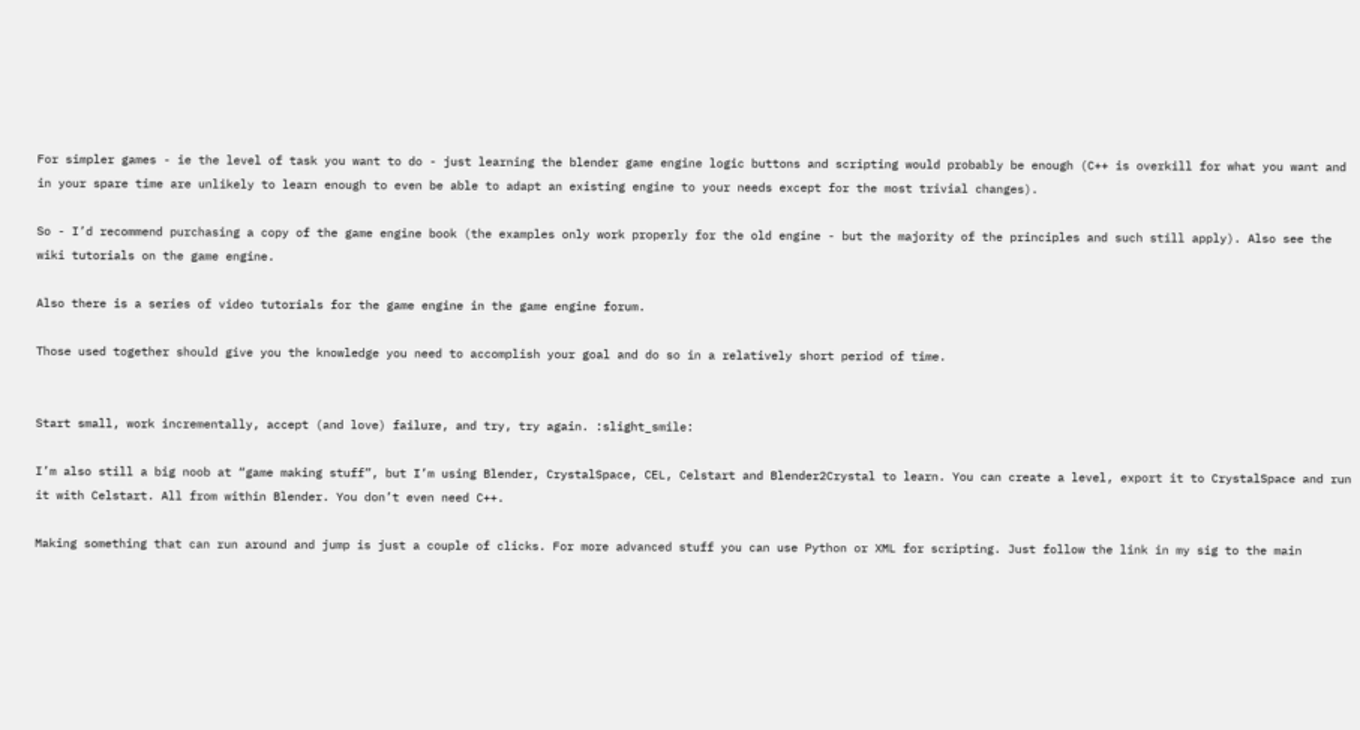For simpler games - ie the level of task you want to do - just learning the blender game engine logic buttons and scripting would probably be enough (C++ is overkill for what you want and in your spare time are unlikely to learn enough to even be able to adapt an existing engine to your needs except for the most trivial changes).

So - I’d recommend purchasing a copy of the game engine book (the examples only work properly for the old engine - but the majority of the principles and such still apply). Also see the wiki tutorials on the game engine.

Also there is a series of video tutorials for the game engine in the game engine forum.

Those used together should give you the knowledge you need to accomplish your goal and do so in a relatively short period of time.


Start small, work incrementally, accept (and love) failure, and try, try again. :slight_smile:

I’m also still a big noob at “game making stuff”, but I’m using Blender, CrystalSpace, CEL, Celstart and Blender2Crystal to learn. You can create a level, export it to CrystalSpace and run it with Celstart. All from within Blender. You don’t even need C++.

Making something that can run around and jump is just a couple of clicks. For more advanced stuff you can use Python or XML for scripting. Just follow the link in my sig to the main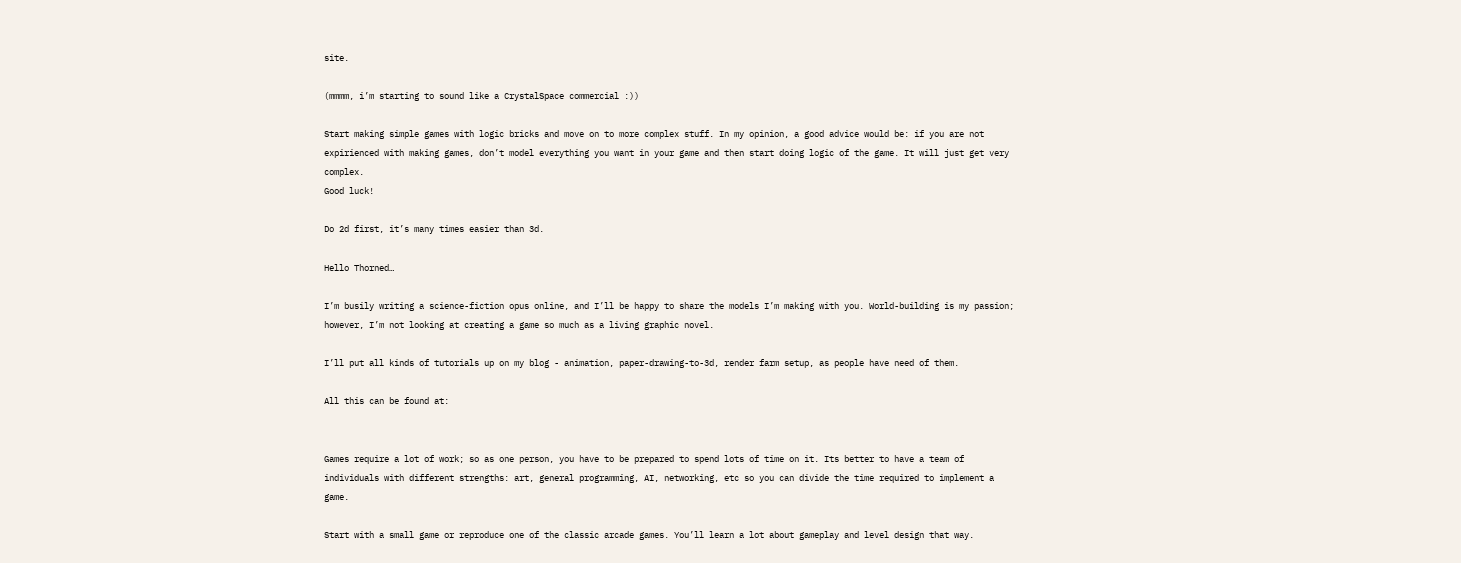site.

(mmmm, i’m starting to sound like a CrystalSpace commercial :))

Start making simple games with logic bricks and move on to more complex stuff. In my opinion, a good advice would be: if you are not expirienced with making games, don’t model everything you want in your game and then start doing logic of the game. It will just get very complex.
Good luck!

Do 2d first, it’s many times easier than 3d.

Hello Thorned…

I’m busily writing a science-fiction opus online, and I’ll be happy to share the models I’m making with you. World-building is my passion; however, I’m not looking at creating a game so much as a living graphic novel.

I’ll put all kinds of tutorials up on my blog - animation, paper-drawing-to-3d, render farm setup, as people have need of them.

All this can be found at:


Games require a lot of work; so as one person, you have to be prepared to spend lots of time on it. Its better to have a team of individuals with different strengths: art, general programming, AI, networking, etc so you can divide the time required to implement a game.

Start with a small game or reproduce one of the classic arcade games. You’ll learn a lot about gameplay and level design that way.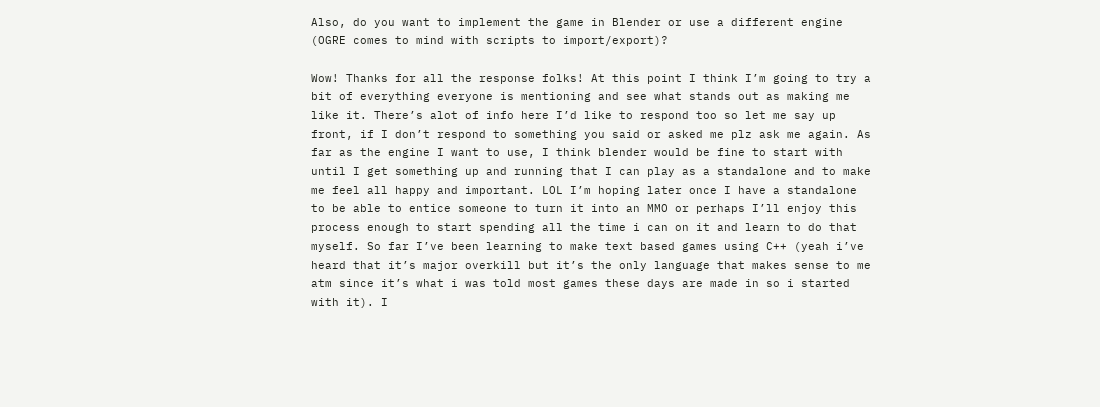Also, do you want to implement the game in Blender or use a different engine (OGRE comes to mind with scripts to import/export)?

Wow! Thanks for all the response folks! At this point I think I’m going to try a bit of everything everyone is mentioning and see what stands out as making me like it. There’s alot of info here I’d like to respond too so let me say up front, if I don’t respond to something you said or asked me plz ask me again. As far as the engine I want to use, I think blender would be fine to start with until I get something up and running that I can play as a standalone and to make me feel all happy and important. LOL I’m hoping later once I have a standalone to be able to entice someone to turn it into an MMO or perhaps I’ll enjoy this process enough to start spending all the time i can on it and learn to do that myself. So far I’ve been learning to make text based games using C++ (yeah i’ve heard that it’s major overkill but it’s the only language that makes sense to me atm since it’s what i was told most games these days are made in so i started with it). I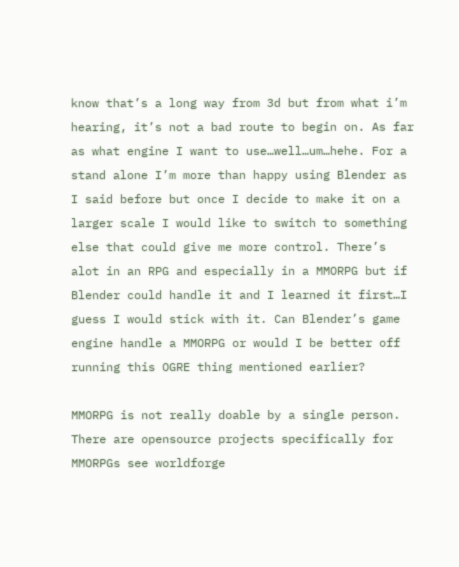know that’s a long way from 3d but from what i’m hearing, it’s not a bad route to begin on. As far as what engine I want to use…well…um…hehe. For a stand alone I’m more than happy using Blender as I said before but once I decide to make it on a larger scale I would like to switch to something else that could give me more control. There’s alot in an RPG and especially in a MMORPG but if Blender could handle it and I learned it first…I guess I would stick with it. Can Blender’s game engine handle a MMORPG or would I be better off running this OGRE thing mentioned earlier?

MMORPG is not really doable by a single person. There are opensource projects specifically for MMORPGs see worldforge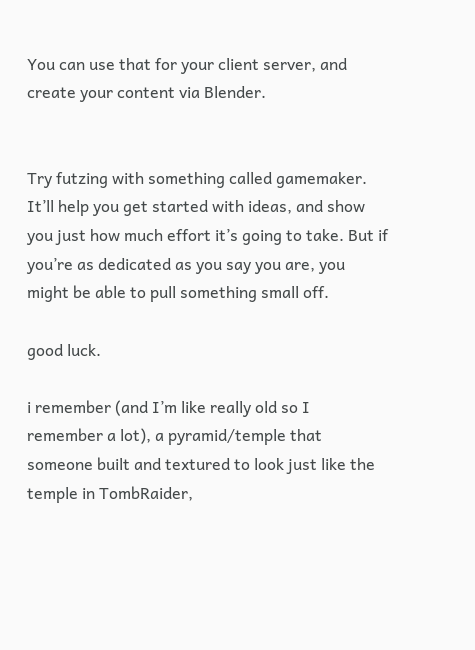You can use that for your client server, and create your content via Blender.


Try futzing with something called gamemaker. It’ll help you get started with ideas, and show you just how much effort it’s going to take. But if you’re as dedicated as you say you are, you might be able to pull something small off.

good luck.

i remember (and I’m like really old so I remember a lot), a pyramid/temple that someone built and textured to look just like the temple in TombRaider,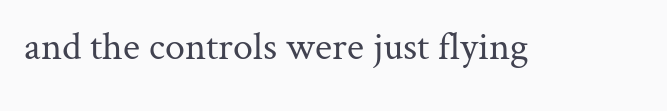and the controls were just flying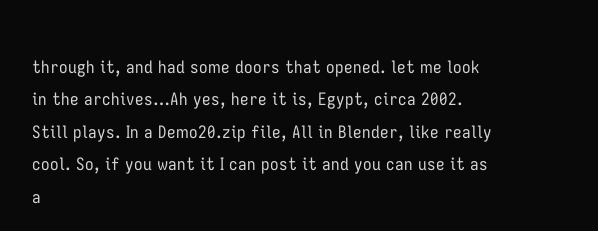through it, and had some doors that opened. let me look in the archives…Ah yes, here it is, Egypt, circa 2002. Still plays. In a Demo20.zip file, All in Blender, like really cool. So, if you want it I can post it and you can use it as a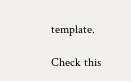template.

Check this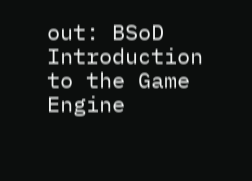out: BSoD Introduction to the Game Engine